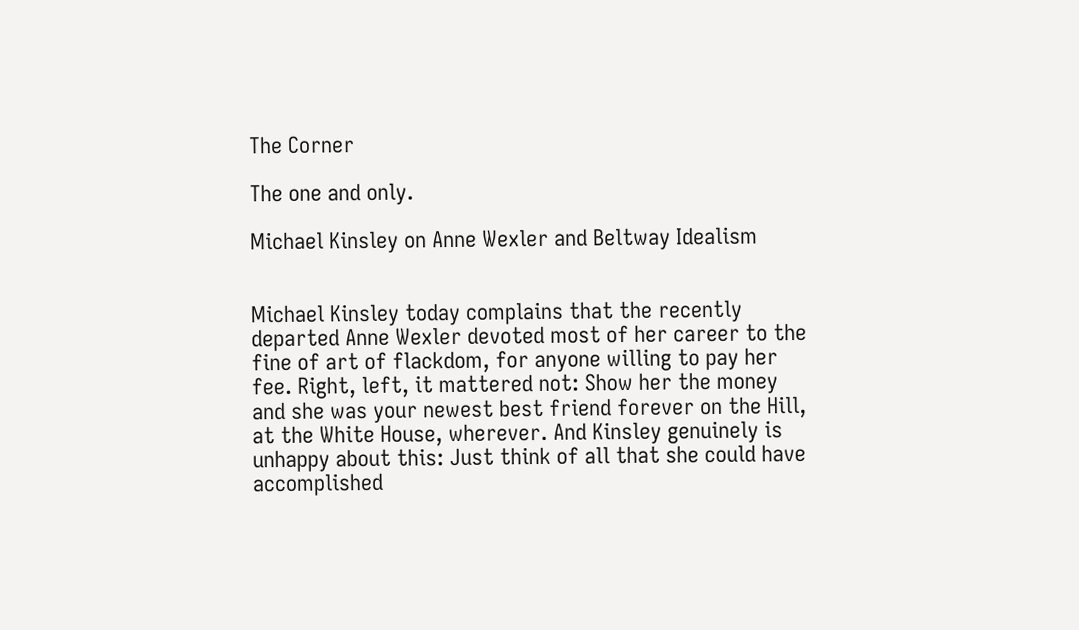The Corner

The one and only.

Michael Kinsley on Anne Wexler and Beltway Idealism


Michael Kinsley today complains that the recently departed Anne Wexler devoted most of her career to the fine of art of flackdom, for anyone willing to pay her fee. Right, left, it mattered not: Show her the money and she was your newest best friend forever on the Hill, at the White House, wherever. And Kinsley genuinely is unhappy about this: Just think of all that she could have accomplished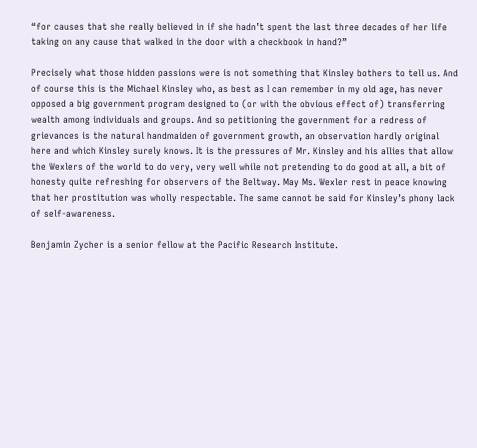“for causes that she really believed in if she hadn’t spent the last three decades of her life taking on any cause that walked in the door with a checkbook in hand?”

Precisely what those hidden passions were is not something that Kinsley bothers to tell us. And of course this is the Michael Kinsley who, as best as I can remember in my old age, has never opposed a big government program designed to (or with the obvious effect of) transferring wealth among individuals and groups. And so petitioning the government for a redress of grievances is the natural handmaiden of government growth, an observation hardly original here and which Kinsley surely knows. It is the pressures of Mr. Kinsley and his allies that allow the Wexlers of the world to do very, very well while not pretending to do good at all, a bit of honesty quite refreshing for observers of the Beltway. May Ms. Wexler rest in peace knowing that her prostitution was wholly respectable. The same cannot be said for Kinsley’s phony lack of self-awareness.

Benjamin Zycher is a senior fellow at the Pacific Research Institute.